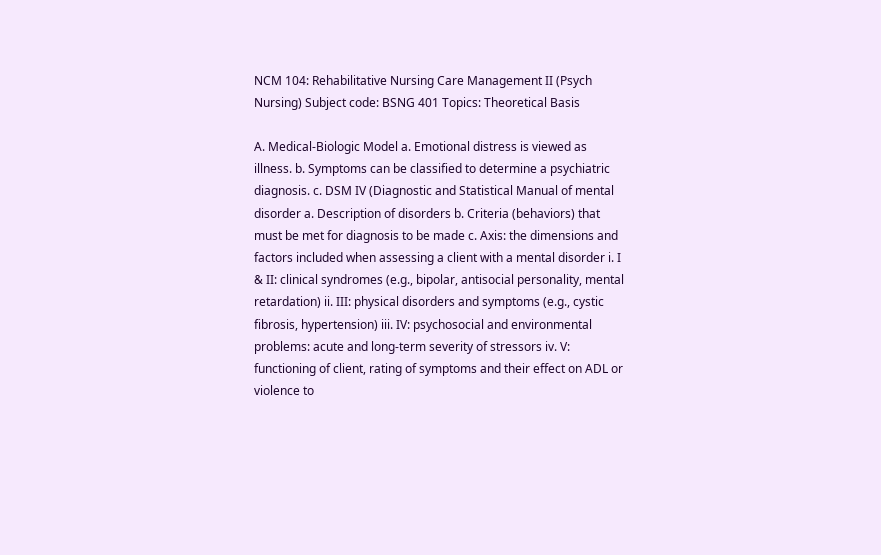NCM 104: Rehabilitative Nursing Care Management II (Psych Nursing) Subject code: BSNG 401 Topics: Theoretical Basis

A. Medical-Biologic Model a. Emotional distress is viewed as illness. b. Symptoms can be classified to determine a psychiatric diagnosis. c. DSM IV (Diagnostic and Statistical Manual of mental disorder a. Description of disorders b. Criteria (behaviors) that must be met for diagnosis to be made c. Axis: the dimensions and factors included when assessing a client with a mental disorder i. I & II: clinical syndromes (e.g., bipolar, antisocial personality, mental retardation) ii. III: physical disorders and symptoms (e.g., cystic fibrosis, hypertension) iii. IV: psychosocial and environmental problems: acute and long-term severity of stressors iv. V: functioning of client, rating of symptoms and their effect on ADL or violence to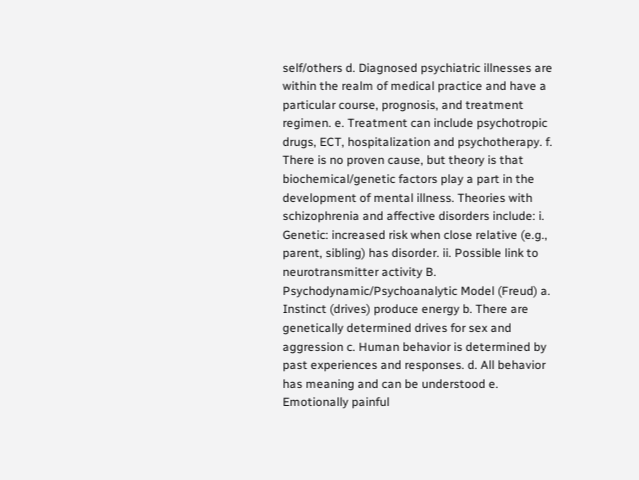self/others d. Diagnosed psychiatric illnesses are within the realm of medical practice and have a particular course, prognosis, and treatment regimen. e. Treatment can include psychotropic drugs, ECT, hospitalization and psychotherapy. f. There is no proven cause, but theory is that biochemical/genetic factors play a part in the development of mental illness. Theories with schizophrenia and affective disorders include: i. Genetic: increased risk when close relative (e.g., parent, sibling) has disorder. ii. Possible link to neurotransmitter activity B. Psychodynamic/Psychoanalytic Model (Freud) a. Instinct (drives) produce energy b. There are genetically determined drives for sex and aggression c. Human behavior is determined by past experiences and responses. d. All behavior has meaning and can be understood e. Emotionally painful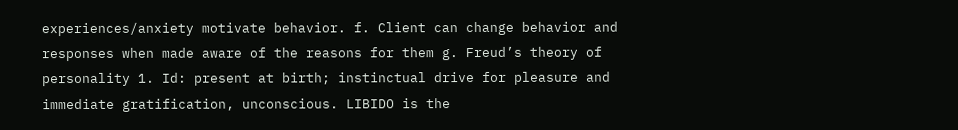experiences/anxiety motivate behavior. f. Client can change behavior and responses when made aware of the reasons for them g. Freud’s theory of personality 1. Id: present at birth; instinctual drive for pleasure and immediate gratification, unconscious. LIBIDO is the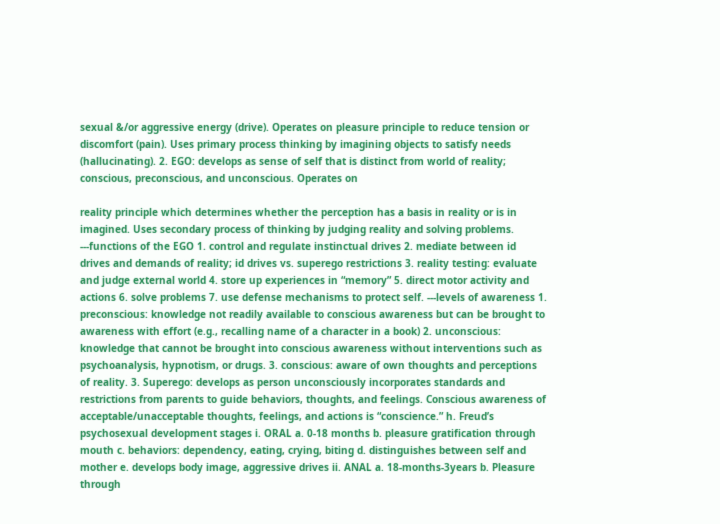sexual &/or aggressive energy (drive). Operates on pleasure principle to reduce tension or discomfort (pain). Uses primary process thinking by imagining objects to satisfy needs (hallucinating). 2. EGO: develops as sense of self that is distinct from world of reality; conscious, preconscious, and unconscious. Operates on

reality principle which determines whether the perception has a basis in reality or is in imagined. Uses secondary process of thinking by judging reality and solving problems. ---functions of the EGO 1. control and regulate instinctual drives 2. mediate between id drives and demands of reality; id drives vs. superego restrictions 3. reality testing: evaluate and judge external world 4. store up experiences in “memory” 5. direct motor activity and actions 6. solve problems 7. use defense mechanisms to protect self. ---levels of awareness 1. preconscious: knowledge not readily available to conscious awareness but can be brought to awareness with effort (e.g., recalling name of a character in a book) 2. unconscious: knowledge that cannot be brought into conscious awareness without interventions such as psychoanalysis, hypnotism, or drugs. 3. conscious: aware of own thoughts and perceptions of reality. 3. Superego: develops as person unconsciously incorporates standards and restrictions from parents to guide behaviors, thoughts, and feelings. Conscious awareness of acceptable/unacceptable thoughts, feelings, and actions is “conscience.” h. Freud’s psychosexual development stages i. ORAL a. 0-18 months b. pleasure gratification through mouth c. behaviors: dependency, eating, crying, biting d. distinguishes between self and mother e. develops body image, aggressive drives ii. ANAL a. 18-months-3years b. Pleasure through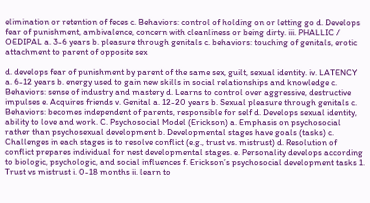elimination or retention of feces c. Behaviors: control of holding on or letting go d. Develops fear of punishment, ambivalence, concern with cleanliness or being dirty. iii. PHALLIC / OEDIPAL a. 3-6 years b. pleasure through genitals c. behaviors: touching of genitals, erotic attachment to parent of opposite sex

d. develops fear of punishment by parent of the same sex, guilt, sexual identity. iv. LATENCY a. 6-12 years b. energy used to gain new skills in social relationships and knowledge c. Behaviors: sense of industry and mastery d. Learns to control over aggressive, destructive impulses e. Acquires friends v. Genital a. 12-20 years b. Sexual pleasure through genitals c. Behaviors: becomes independent of parents, responsible for self d. Develops sexual identity, ability to love and work. C. Psychosocial Model (Erickson) a. Emphasis on psychosocial rather than psychosexual development b. Developmental stages have goals (tasks) c. Challenges in each stages is to resolve conflict (e.g., trust vs. mistrust) d. Resolution of conflict prepares individual for nest developmental stages. e. Personality develops according to biologic, psychologic, and social influences f. Erickson’s psychosocial development tasks 1. Trust vs mistrust i. 0-18 months ii. learn to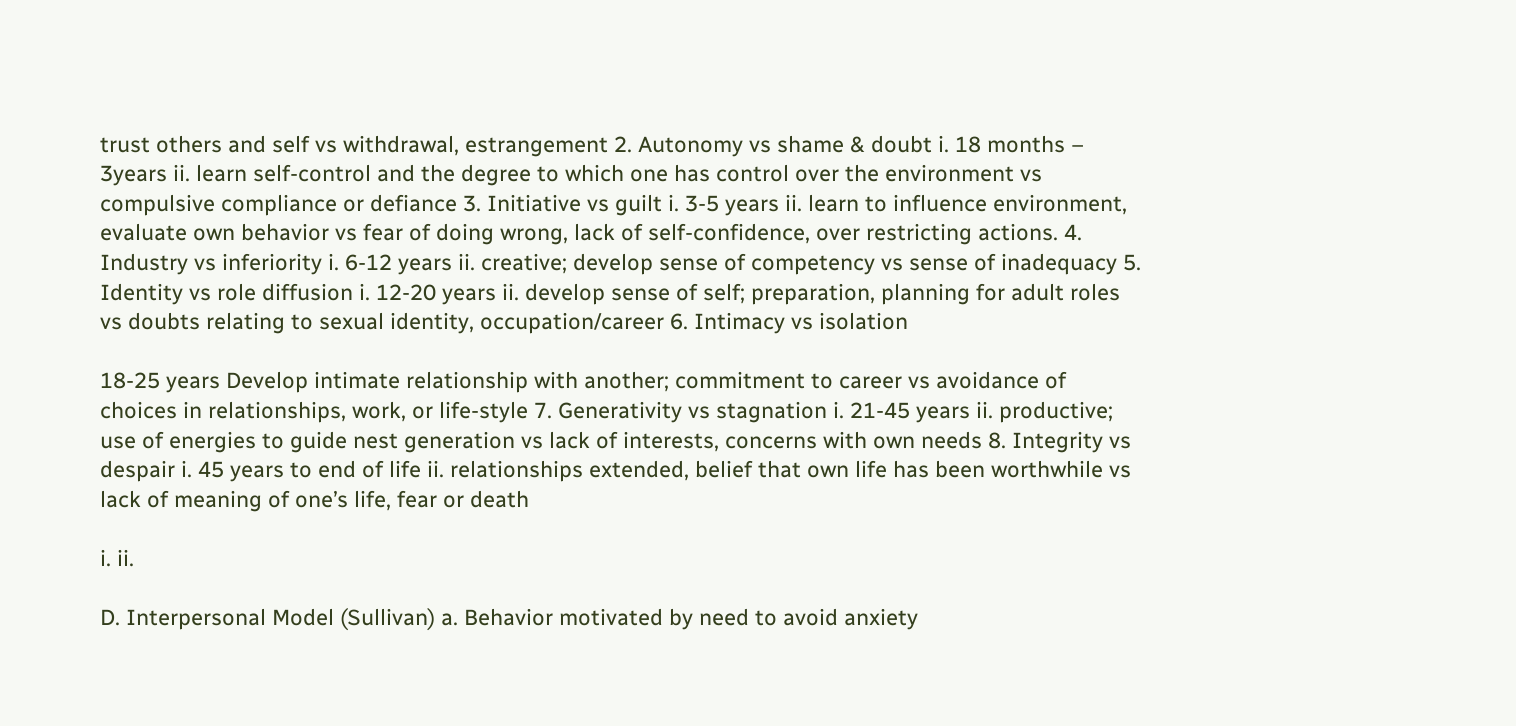trust others and self vs withdrawal, estrangement 2. Autonomy vs shame & doubt i. 18 months – 3years ii. learn self-control and the degree to which one has control over the environment vs compulsive compliance or defiance 3. Initiative vs guilt i. 3-5 years ii. learn to influence environment, evaluate own behavior vs fear of doing wrong, lack of self-confidence, over restricting actions. 4. Industry vs inferiority i. 6-12 years ii. creative; develop sense of competency vs sense of inadequacy 5. Identity vs role diffusion i. 12-20 years ii. develop sense of self; preparation, planning for adult roles vs doubts relating to sexual identity, occupation/career 6. Intimacy vs isolation

18-25 years Develop intimate relationship with another; commitment to career vs avoidance of choices in relationships, work, or life-style 7. Generativity vs stagnation i. 21-45 years ii. productive; use of energies to guide nest generation vs lack of interests, concerns with own needs 8. Integrity vs despair i. 45 years to end of life ii. relationships extended, belief that own life has been worthwhile vs lack of meaning of one’s life, fear or death

i. ii.

D. Interpersonal Model (Sullivan) a. Behavior motivated by need to avoid anxiety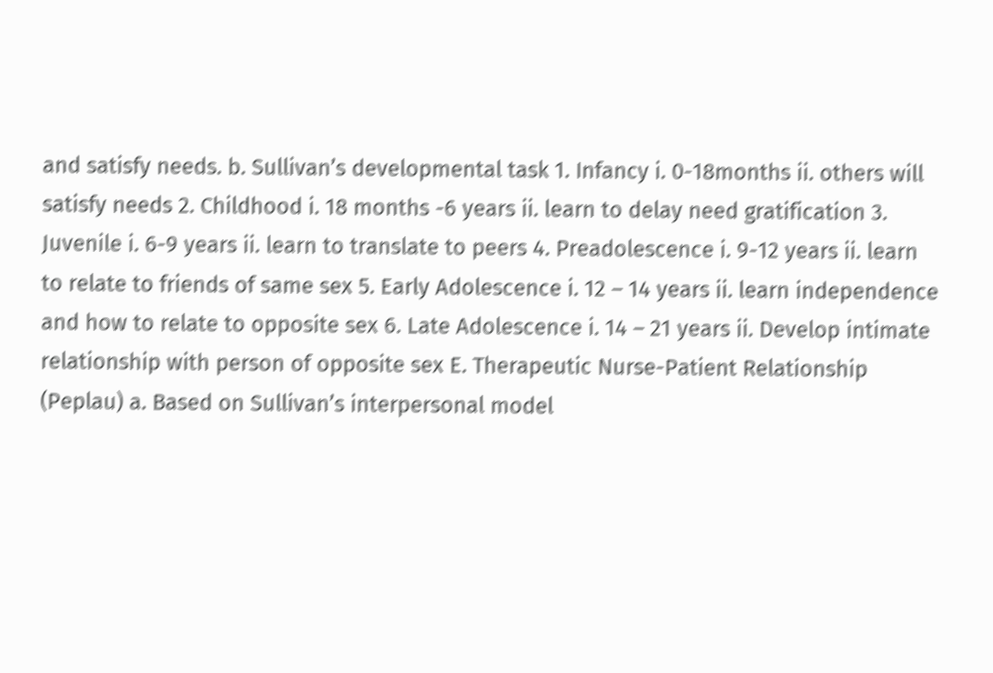and satisfy needs. b. Sullivan’s developmental task 1. Infancy i. 0-18months ii. others will satisfy needs 2. Childhood i. 18 months -6 years ii. learn to delay need gratification 3. Juvenile i. 6-9 years ii. learn to translate to peers 4. Preadolescence i. 9-12 years ii. learn to relate to friends of same sex 5. Early Adolescence i. 12 – 14 years ii. learn independence and how to relate to opposite sex 6. Late Adolescence i. 14 – 21 years ii. Develop intimate relationship with person of opposite sex E. Therapeutic Nurse-Patient Relationship (Peplau) a. Based on Sullivan’s interpersonal model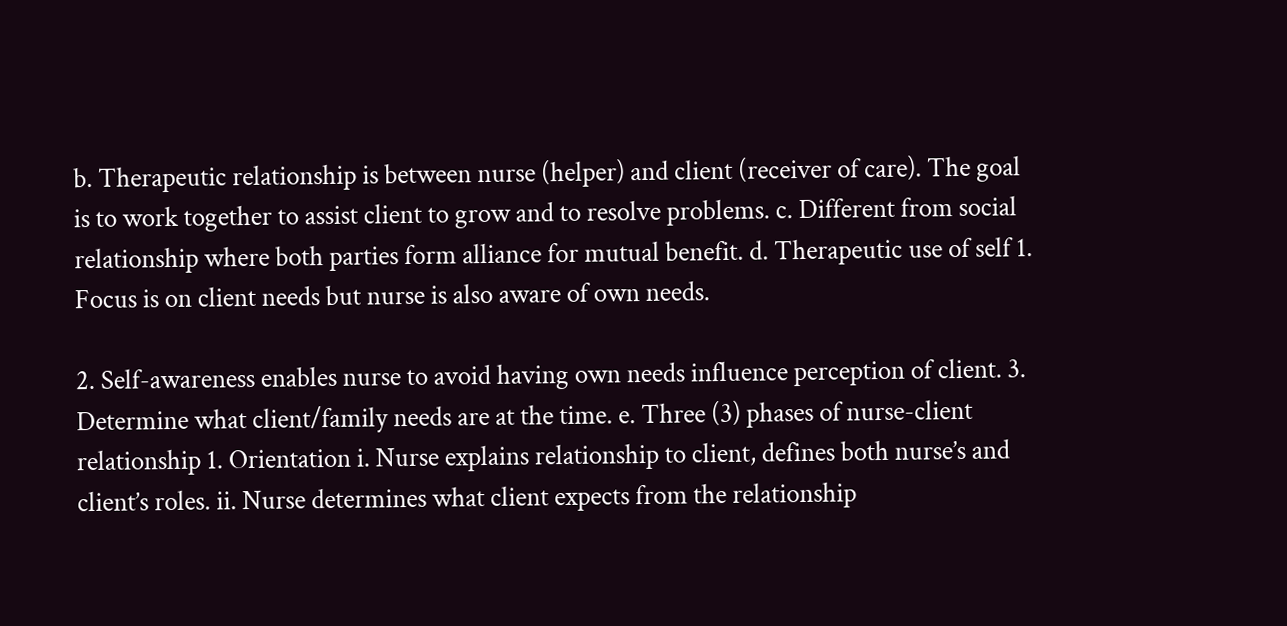b. Therapeutic relationship is between nurse (helper) and client (receiver of care). The goal is to work together to assist client to grow and to resolve problems. c. Different from social relationship where both parties form alliance for mutual benefit. d. Therapeutic use of self 1. Focus is on client needs but nurse is also aware of own needs.

2. Self-awareness enables nurse to avoid having own needs influence perception of client. 3. Determine what client/family needs are at the time. e. Three (3) phases of nurse-client relationship 1. Orientation i. Nurse explains relationship to client, defines both nurse’s and client’s roles. ii. Nurse determines what client expects from the relationship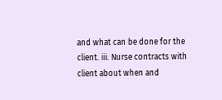and what can be done for the client. iii. Nurse contracts with client about when and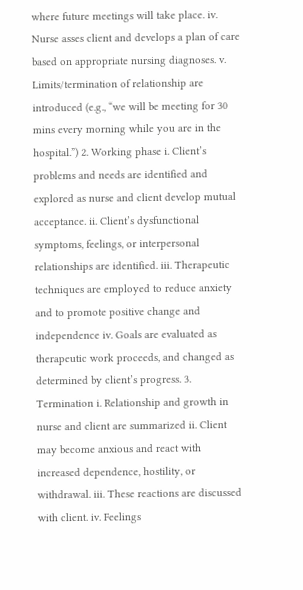where future meetings will take place. iv. Nurse asses client and develops a plan of care based on appropriate nursing diagnoses. v. Limits/termination of relationship are introduced (e.g., “we will be meeting for 30 mins every morning while you are in the hospital.”) 2. Working phase i. Client’s problems and needs are identified and explored as nurse and client develop mutual acceptance. ii. Client’s dysfunctional symptoms, feelings, or interpersonal relationships are identified. iii. Therapeutic techniques are employed to reduce anxiety and to promote positive change and independence iv. Goals are evaluated as therapeutic work proceeds, and changed as determined by client’s progress. 3. Termination i. Relationship and growth in nurse and client are summarized ii. Client may become anxious and react with increased dependence, hostility, or withdrawal. iii. These reactions are discussed with client. iv. Feelings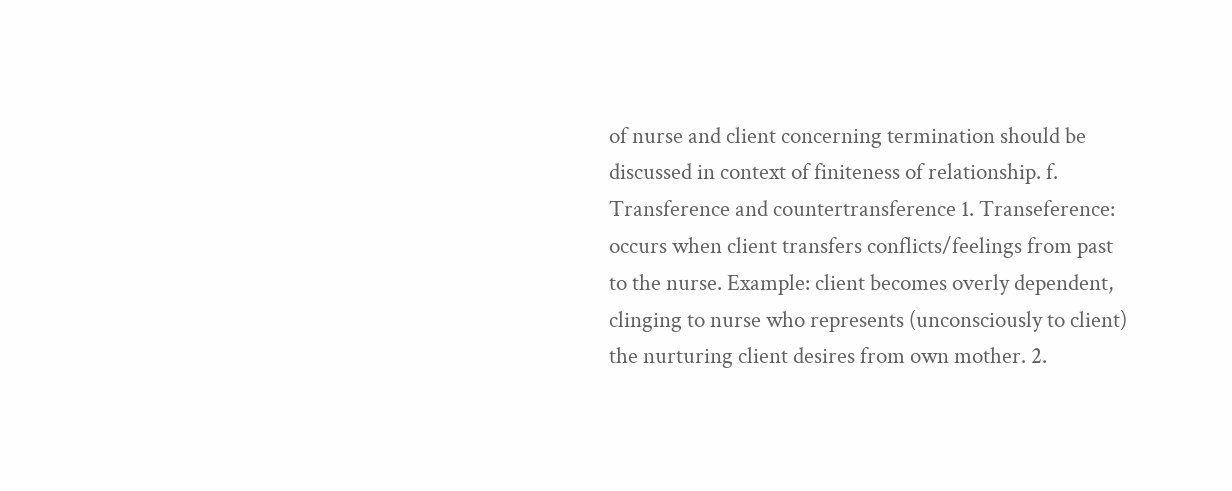of nurse and client concerning termination should be discussed in context of finiteness of relationship. f. Transference and countertransference 1. Transeference: occurs when client transfers conflicts/feelings from past to the nurse. Example: client becomes overly dependent, clinging to nurse who represents (unconsciously to client) the nurturing client desires from own mother. 2.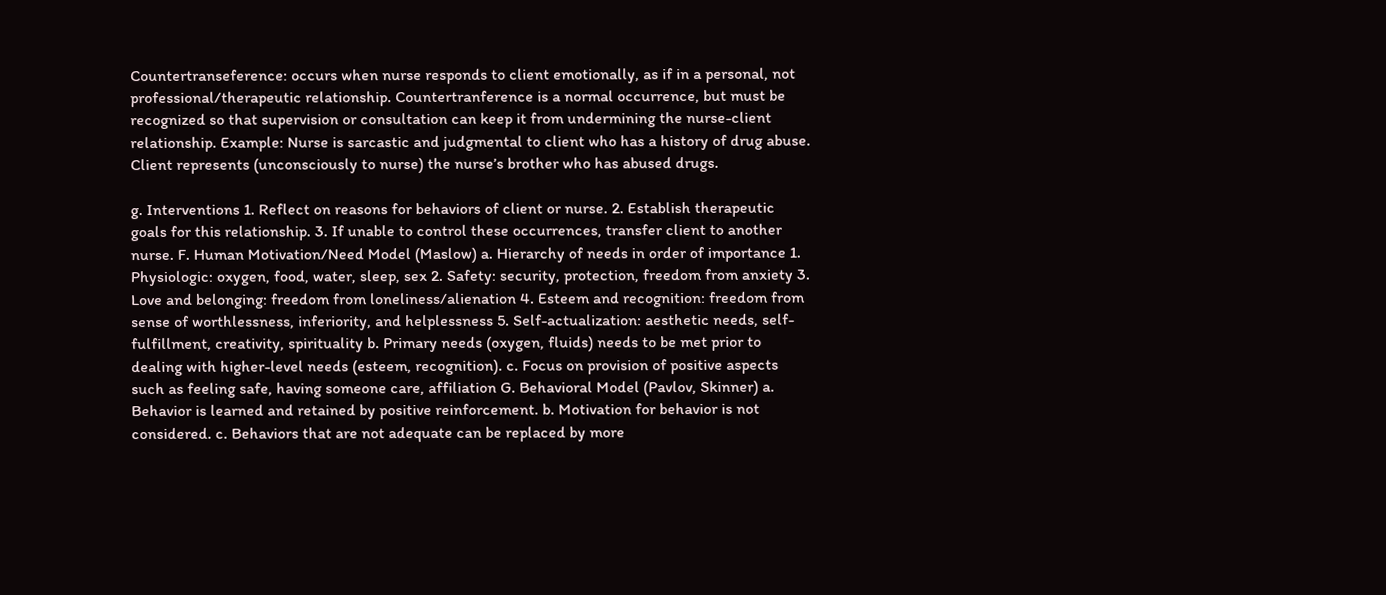Countertranseference: occurs when nurse responds to client emotionally, as if in a personal, not professional/therapeutic relationship. Countertranference is a normal occurrence, but must be recognized so that supervision or consultation can keep it from undermining the nurse-client relationship. Example: Nurse is sarcastic and judgmental to client who has a history of drug abuse. Client represents (unconsciously to nurse) the nurse’s brother who has abused drugs.

g. Interventions 1. Reflect on reasons for behaviors of client or nurse. 2. Establish therapeutic goals for this relationship. 3. If unable to control these occurrences, transfer client to another nurse. F. Human Motivation/Need Model (Maslow) a. Hierarchy of needs in order of importance 1. Physiologic: oxygen, food, water, sleep, sex 2. Safety: security, protection, freedom from anxiety 3. Love and belonging: freedom from loneliness/alienation 4. Esteem and recognition: freedom from sense of worthlessness, inferiority, and helplessness 5. Self-actualization: aesthetic needs, self-fulfillment, creativity, spirituality b. Primary needs (oxygen, fluids) needs to be met prior to dealing with higher-level needs (esteem, recognition). c. Focus on provision of positive aspects such as feeling safe, having someone care, affiliation G. Behavioral Model (Pavlov, Skinner) a. Behavior is learned and retained by positive reinforcement. b. Motivation for behavior is not considered. c. Behaviors that are not adequate can be replaced by more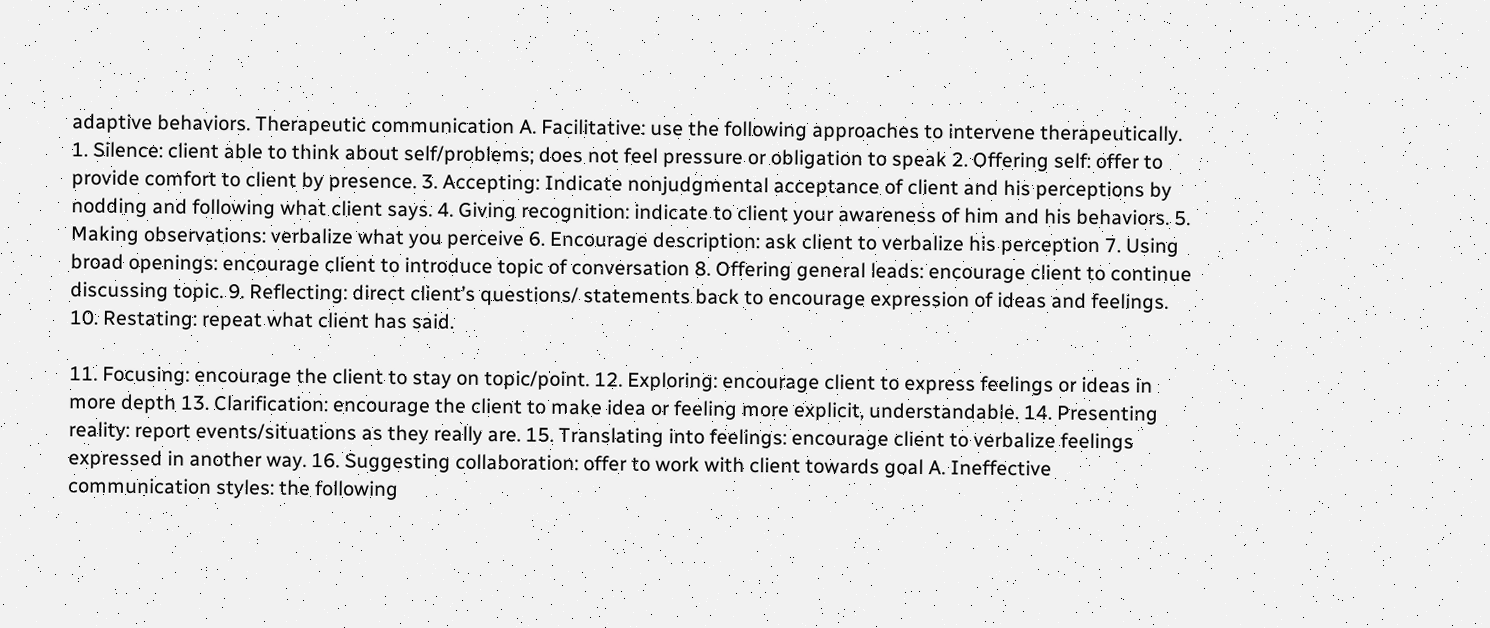adaptive behaviors. Therapeutic communication A. Facilitative: use the following approaches to intervene therapeutically. 1. Silence: client able to think about self/problems; does not feel pressure or obligation to speak 2. Offering self: offer to provide comfort to client by presence. 3. Accepting: Indicate nonjudgmental acceptance of client and his perceptions by nodding and following what client says. 4. Giving recognition: indicate to client your awareness of him and his behaviors. 5. Making observations: verbalize what you perceive 6. Encourage description: ask client to verbalize his perception 7. Using broad openings: encourage client to introduce topic of conversation 8. Offering general leads: encourage client to continue discussing topic. 9. Reflecting: direct client’s questions/ statements back to encourage expression of ideas and feelings. 10. Restating: repeat what client has said.

11. Focusing: encourage the client to stay on topic/point. 12. Exploring: encourage client to express feelings or ideas in more depth 13. Clarification: encourage the client to make idea or feeling more explicit, understandable. 14. Presenting reality: report events/situations as they really are. 15. Translating into feelings: encourage client to verbalize feelings expressed in another way. 16. Suggesting collaboration: offer to work with client towards goal A. Ineffective communication styles: the following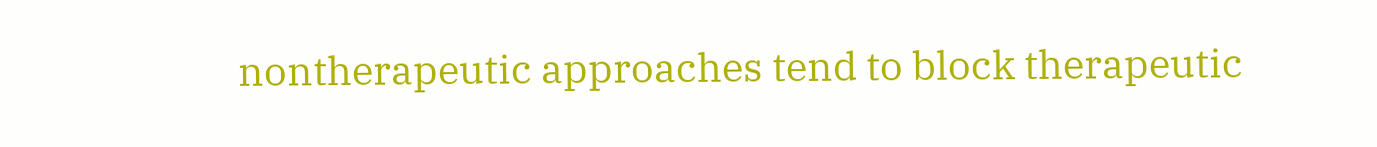nontherapeutic approaches tend to block therapeutic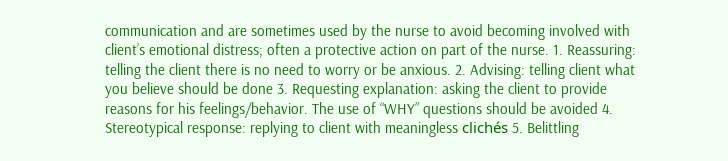communication and are sometimes used by the nurse to avoid becoming involved with client’s emotional distress; often a protective action on part of the nurse. 1. Reassuring: telling the client there is no need to worry or be anxious. 2. Advising: telling client what you believe should be done 3. Requesting explanation: asking the client to provide reasons for his feelings/behavior. The use of “WHY” questions should be avoided 4. Stereotypical response: replying to client with meaningless clichés 5. Belittling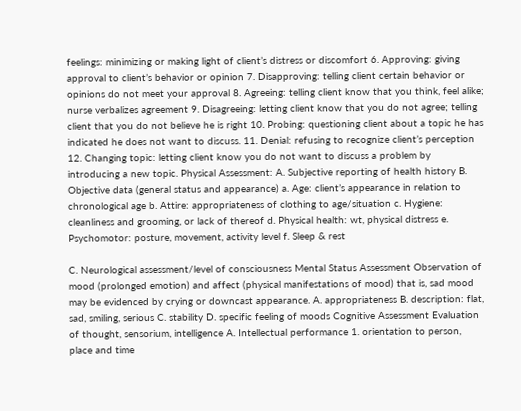feelings: minimizing or making light of client’s distress or discomfort 6. Approving: giving approval to client’s behavior or opinion 7. Disapproving: telling client certain behavior or opinions do not meet your approval 8. Agreeing: telling client know that you think, feel alike; nurse verbalizes agreement 9. Disagreeing: letting client know that you do not agree; telling client that you do not believe he is right 10. Probing: questioning client about a topic he has indicated he does not want to discuss. 11. Denial: refusing to recognize client’s perception 12. Changing topic: letting client know you do not want to discuss a problem by introducing a new topic. Physical Assessment: A. Subjective reporting of health history B. Objective data (general status and appearance) a. Age: client’s appearance in relation to chronological age b. Attire: appropriateness of clothing to age/situation c. Hygiene: cleanliness and grooming, or lack of thereof d. Physical health: wt, physical distress e. Psychomotor: posture, movement, activity level f. Sleep & rest

C. Neurological assessment/level of consciousness Mental Status Assessment Observation of mood (prolonged emotion) and affect (physical manifestations of mood) that is, sad mood may be evidenced by crying or downcast appearance. A. appropriateness B. description: flat, sad, smiling, serious C. stability D. specific feeling of moods Cognitive Assessment Evaluation of thought, sensorium, intelligence A. Intellectual performance 1. orientation to person, place and time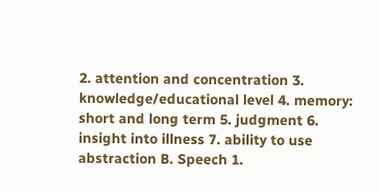2. attention and concentration 3. knowledge/educational level 4. memory: short and long term 5. judgment 6. insight into illness 7. ability to use abstraction B. Speech 1.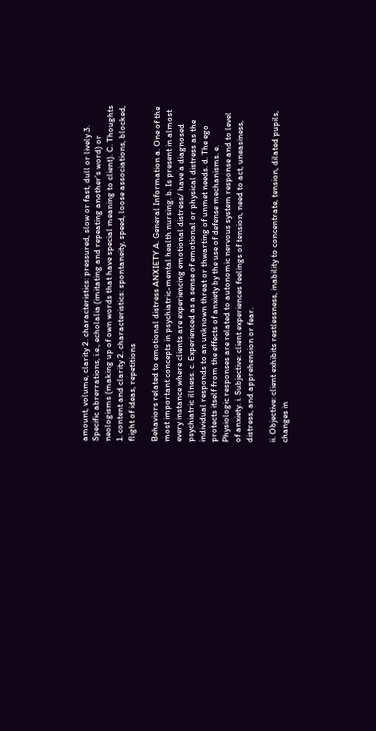amount, volume, clarity 2. characteristics: pressured, slow or fast, dull or lively 3. Specific abrerrations, i.e., echolalia (imitating and repeating another’s word) or neologisms (making up of own words that have special meaning to client). C. Thoughts 1. content and clarity 2. characteristics: spontaneity, speed, loose associations, blocked, flight of ideas, repetitions

Behaviors related to emotional distress ANXIETY A. General Information a. One of the most important concepts in psychiatric-mental health nursing. b. Is present in almost every instance where clients are experiencing emotional distress/ have a diagnosed psychiatric illness. c. Experienced as a sense of emotional or physical distress as the individual responds to an unknown threat or thwarting of unmet needs. d. The ego protects itself from the effects of anxiety by the use of defense mechanisms. e. Physiologic responses are related to autonomic nervous system response and to level of anxiety. i. Subjective: client experiences feelings of tension, need to act, uneasiness, distress, and apprehension or fear.

ii. Objective: client exhibits restlessness, inability to concentrate, tension, dilated pupils, changes in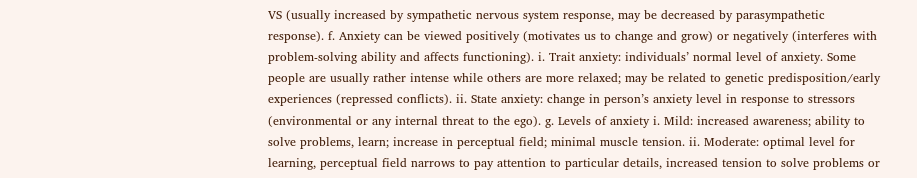VS (usually increased by sympathetic nervous system response, may be decreased by parasympathetic response). f. Anxiety can be viewed positively (motivates us to change and grow) or negatively (interferes with problem-solving ability and affects functioning). i. Trait anxiety: individuals’ normal level of anxiety. Some people are usually rather intense while others are more relaxed; may be related to genetic predisposition/early experiences (repressed conflicts). ii. State anxiety: change in person’s anxiety level in response to stressors (environmental or any internal threat to the ego). g. Levels of anxiety i. Mild: increased awareness; ability to solve problems, learn; increase in perceptual field; minimal muscle tension. ii. Moderate: optimal level for learning, perceptual field narrows to pay attention to particular details, increased tension to solve problems or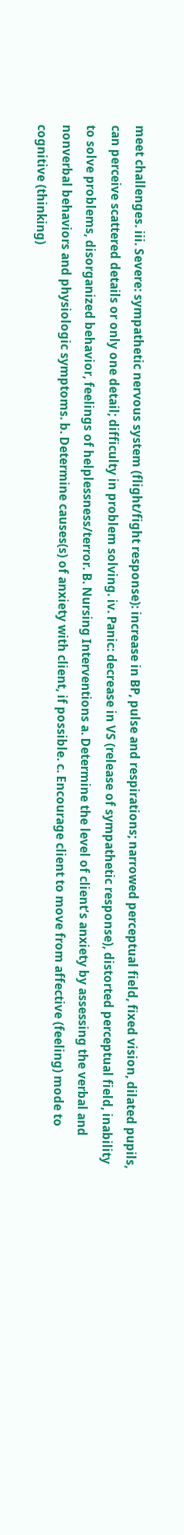meet challenges. iii. Severe: sympathetic nervous system (flight/fight response): increase in BP, pulse and respirations; narrowed perceptual field, fixed vision, dilated pupils, can perceive scattered details or only one detail; difficulty in problem solving. iv. Panic: decrease in VS (release of sympathetic response), distorted perceptual field, inability to solve problems, disorganized behavior, feelings of helplessness/terror. B. Nursing Interventions a. Determine the level of client’s anxiety by assessing the verbal and nonverbal behaviors and physiologic symptoms. b. Determine causes(s) of anxiety with client, if possible. c. Encourage client to move from affective (feeling) mode to cognitive (thinking)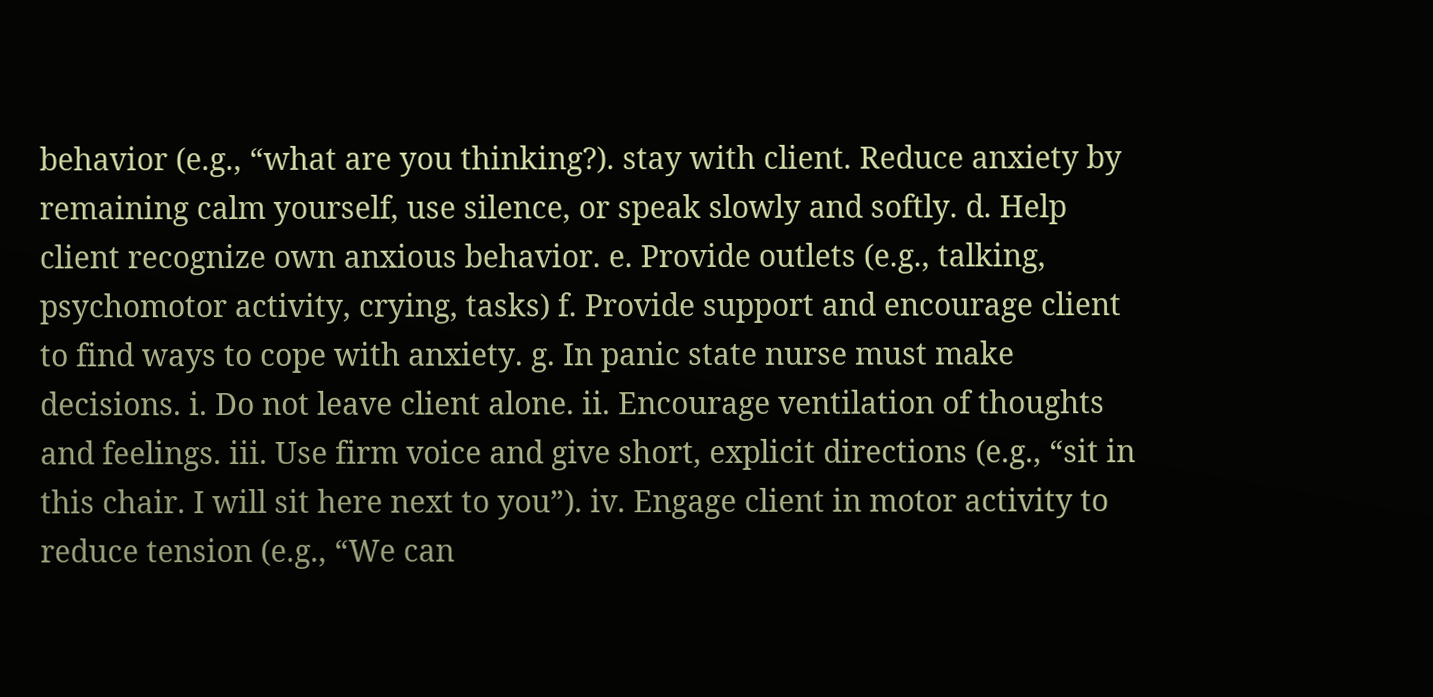behavior (e.g., “what are you thinking?). stay with client. Reduce anxiety by remaining calm yourself, use silence, or speak slowly and softly. d. Help client recognize own anxious behavior. e. Provide outlets (e.g., talking, psychomotor activity, crying, tasks) f. Provide support and encourage client to find ways to cope with anxiety. g. In panic state nurse must make decisions. i. Do not leave client alone. ii. Encourage ventilation of thoughts and feelings. iii. Use firm voice and give short, explicit directions (e.g., “sit in this chair. I will sit here next to you”). iv. Engage client in motor activity to reduce tension (e.g., “We can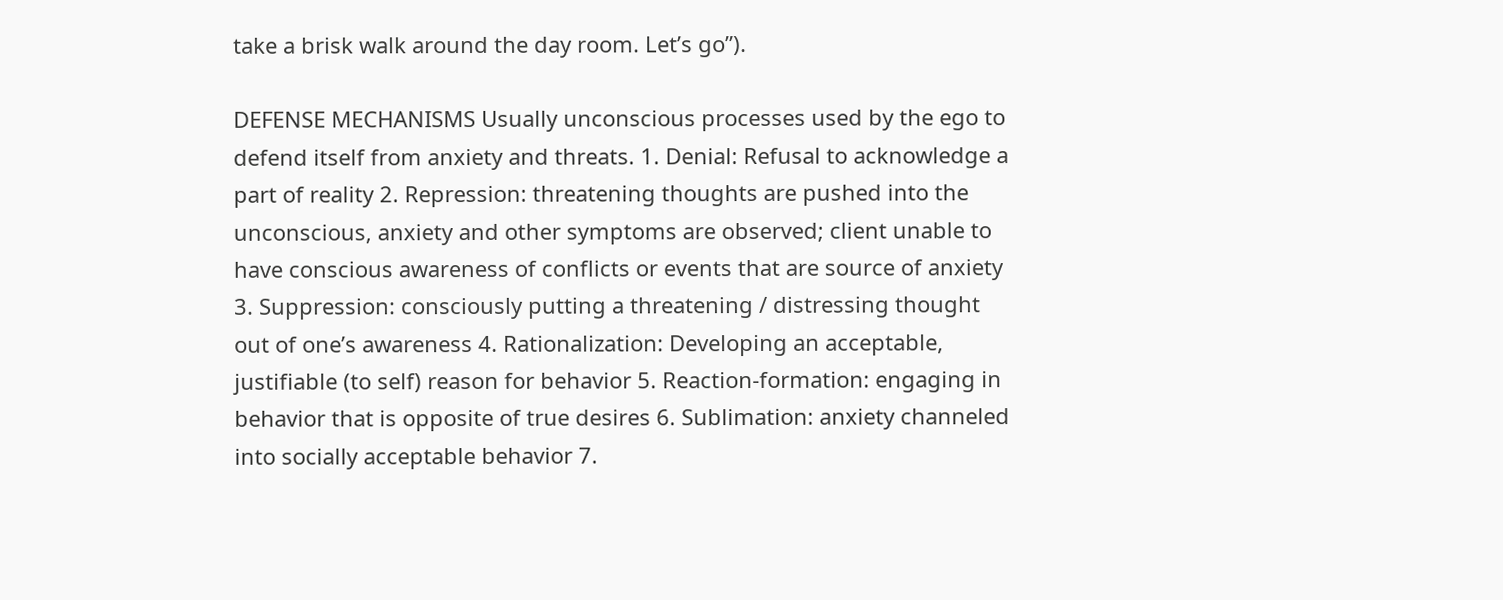take a brisk walk around the day room. Let’s go”).

DEFENSE MECHANISMS Usually unconscious processes used by the ego to defend itself from anxiety and threats. 1. Denial: Refusal to acknowledge a part of reality 2. Repression: threatening thoughts are pushed into the unconscious, anxiety and other symptoms are observed; client unable to have conscious awareness of conflicts or events that are source of anxiety 3. Suppression: consciously putting a threatening / distressing thought out of one’s awareness 4. Rationalization: Developing an acceptable, justifiable (to self) reason for behavior 5. Reaction-formation: engaging in behavior that is opposite of true desires 6. Sublimation: anxiety channeled into socially acceptable behavior 7.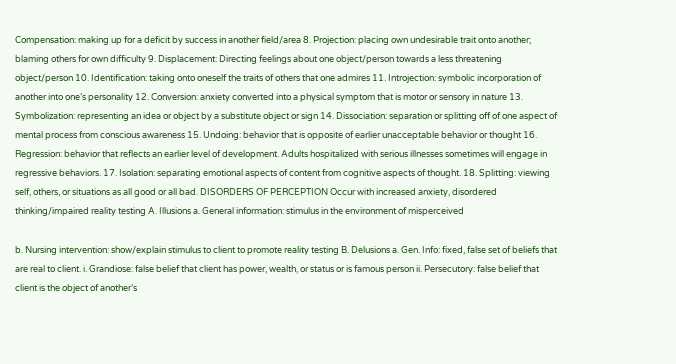Compensation: making up for a deficit by success in another field/area 8. Projection: placing own undesirable trait onto another; blaming others for own difficulty 9. Displacement: Directing feelings about one object/person towards a less threatening object/person 10. Identification: taking onto oneself the traits of others that one admires 11. Introjection: symbolic incorporation of another into one’s personality 12. Conversion: anxiety converted into a physical symptom that is motor or sensory in nature 13. Symbolization: representing an idea or object by a substitute object or sign 14. Dissociation: separation or splitting off of one aspect of mental process from conscious awareness 15. Undoing: behavior that is opposite of earlier unacceptable behavior or thought 16. Regression: behavior that reflects an earlier level of development. Adults hospitalized with serious illnesses sometimes will engage in regressive behaviors. 17. Isolation: separating emotional aspects of content from cognitive aspects of thought. 18. Splitting: viewing self, others, or situations as all good or all bad. DISORDERS OF PERCEPTION Occur with increased anxiety, disordered thinking/impaired reality testing A. Illusions a. General information: stimulus in the environment of misperceived

b. Nursing intervention: show/explain stimulus to client to promote reality testing B. Delusions a. Gen. Info: fixed, false set of beliefs that are real to client. i. Grandiose: false belief that client has power, wealth, or status or is famous person ii. Persecutory: false belief that client is the object of another’s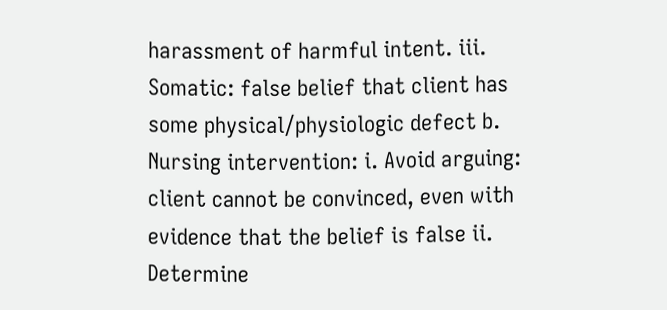harassment of harmful intent. iii. Somatic: false belief that client has some physical/physiologic defect b. Nursing intervention: i. Avoid arguing: client cannot be convinced, even with evidence that the belief is false ii. Determine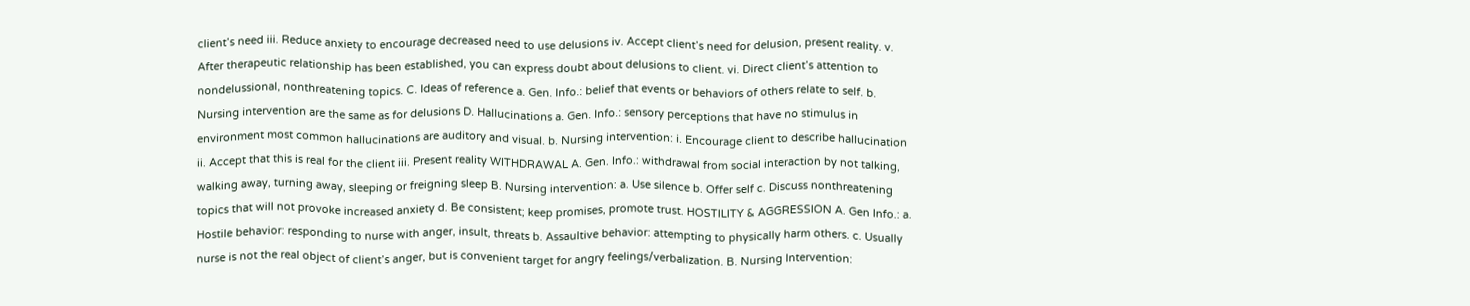client’s need iii. Reduce anxiety to encourage decreased need to use delusions iv. Accept client’s need for delusion, present reality. v. After therapeutic relationship has been established, you can express doubt about delusions to client. vi. Direct client’s attention to nondelussional, nonthreatening topics. C. Ideas of reference a. Gen. Info.: belief that events or behaviors of others relate to self. b. Nursing intervention are the same as for delusions D. Hallucinations a. Gen. Info.: sensory perceptions that have no stimulus in environment most common hallucinations are auditory and visual. b. Nursing intervention: i. Encourage client to describe hallucination ii. Accept that this is real for the client iii. Present reality WITHDRAWAL A. Gen. Info.: withdrawal from social interaction by not talking, walking away, turning away, sleeping or freigning sleep B. Nursing intervention: a. Use silence b. Offer self c. Discuss nonthreatening topics that will not provoke increased anxiety d. Be consistent; keep promises, promote trust. HOSTILITY & AGGRESSION A. Gen Info.: a. Hostile behavior: responding to nurse with anger, insult, threats b. Assaultive behavior: attempting to physically harm others. c. Usually nurse is not the real object of client’s anger, but is convenient target for angry feelings/verbalization. B. Nursing Intervention: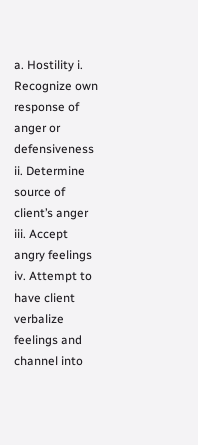a. Hostility i. Recognize own response of anger or defensiveness ii. Determine source of client’s anger iii. Accept angry feelings iv. Attempt to have client verbalize feelings and channel into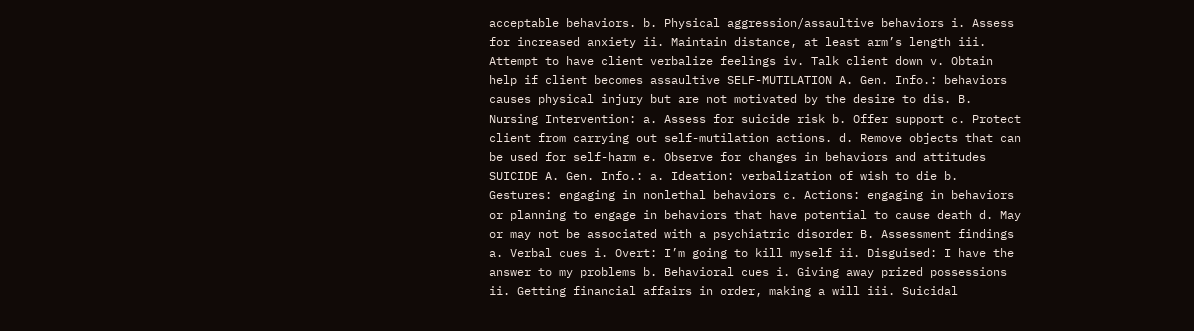acceptable behaviors. b. Physical aggression/assaultive behaviors i. Assess for increased anxiety ii. Maintain distance, at least arm’s length iii. Attempt to have client verbalize feelings iv. Talk client down v. Obtain help if client becomes assaultive SELF-MUTILATION A. Gen. Info.: behaviors causes physical injury but are not motivated by the desire to dis. B. Nursing Intervention: a. Assess for suicide risk b. Offer support c. Protect client from carrying out self-mutilation actions. d. Remove objects that can be used for self-harm e. Observe for changes in behaviors and attitudes SUICIDE A. Gen. Info.: a. Ideation: verbalization of wish to die b. Gestures: engaging in nonlethal behaviors c. Actions: engaging in behaviors or planning to engage in behaviors that have potential to cause death d. May or may not be associated with a psychiatric disorder B. Assessment findings a. Verbal cues i. Overt: I’m going to kill myself ii. Disguised: I have the answer to my problems b. Behavioral cues i. Giving away prized possessions ii. Getting financial affairs in order, making a will iii. Suicidal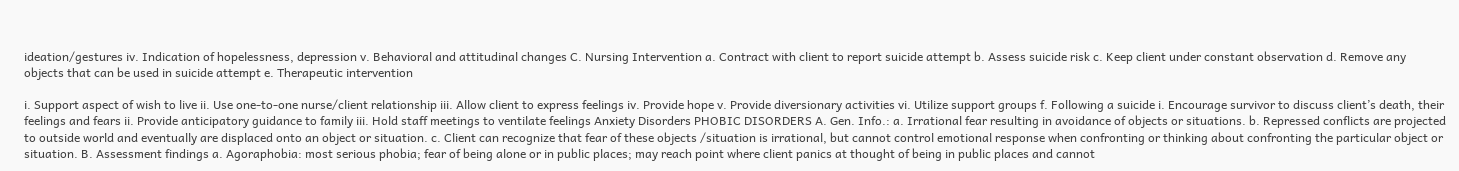ideation/gestures iv. Indication of hopelessness, depression v. Behavioral and attitudinal changes C. Nursing Intervention a. Contract with client to report suicide attempt b. Assess suicide risk c. Keep client under constant observation d. Remove any objects that can be used in suicide attempt e. Therapeutic intervention

i. Support aspect of wish to live ii. Use one-to-one nurse/client relationship iii. Allow client to express feelings iv. Provide hope v. Provide diversionary activities vi. Utilize support groups f. Following a suicide i. Encourage survivor to discuss client’s death, their feelings and fears ii. Provide anticipatory guidance to family iii. Hold staff meetings to ventilate feelings Anxiety Disorders PHOBIC DISORDERS A. Gen. Info.: a. Irrational fear resulting in avoidance of objects or situations. b. Repressed conflicts are projected to outside world and eventually are displaced onto an object or situation. c. Client can recognize that fear of these objects /situation is irrational, but cannot control emotional response when confronting or thinking about confronting the particular object or situation. B. Assessment findings a. Agoraphobia: most serious phobia; fear of being alone or in public places; may reach point where client panics at thought of being in public places and cannot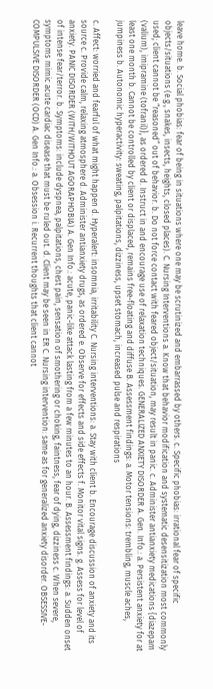leave home. b. Social phobias: fear of being in situations where one may be scrutinized and embarrassed by others. c. Specific phobias: irrational fear of specific objects/situations (e.g., snakes, insects, heights, closed places). C. Nursing Interventions a. Know that behavior modification and systematic desensitization most commonly used; client cannot be “reasoned” out of behavior. b. Do not force contact with feared object/situation, may result in panic. c. Administer antianxiety medications {diazepam (valium), imipramine (tofranil)}, as ordered d. Instruct in and encourage use of relaxation techniques. GENERALIZED ANXIETY DISORDER A. Gen. Info.: a. Persistent anxiety for at least one month b. Cannot be controlled by client or displaced, remains free-floating and diffuse B. Assessment findings: a. Motor tensions: trembling, muscle aches, jumpiness b. Autonomic hyperactivity: sweating, palpitations, dizziness, upset stomach, increased pulse and respirations

c. Affect: worried and fearful of what might happen d. Hyperalert: insomnia, irritability C. Nursing interventions: a. Stay with client b. Encourage discussion of anxiety and its source c. Provide calm, relaxing atmosphere d. Administer antianxiety drugs, as ordered e. Observe for effects and side effects f. Monitor vital signs. g. Assess for level of anxiety. PANIC DISORDER (WITH/WITHOUT AGORAPHOBIA) A. Gen Info.: acute, panic-like attack lasting from a few minutes to an hour. B. Assessment findings: a. Sudden onset of intense fear/terror. b. Symptoms: include dyspnea, palpitations, chest pain, sensation of smothering or choking, faintness, fear of dying, dizziness c. When severe, symptoms mimic acute cardiac disease that must be ruled out. d. Client may be seen in ER C. Nursing intervention: same as for generalized anxiety disorder. OBSESSIVE-COMPULSIVE DISORDER (OCD) A. Gen Info.: a. Obsession i. Recurrent thoughts that client cannot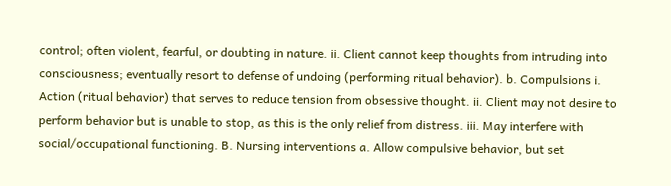control; often violent, fearful, or doubting in nature. ii. Client cannot keep thoughts from intruding into consciousness; eventually resort to defense of undoing (performing ritual behavior). b. Compulsions i. Action (ritual behavior) that serves to reduce tension from obsessive thought. ii. Client may not desire to perform behavior but is unable to stop, as this is the only relief from distress. iii. May interfere with social/occupational functioning. B. Nursing interventions a. Allow compulsive behavior, but set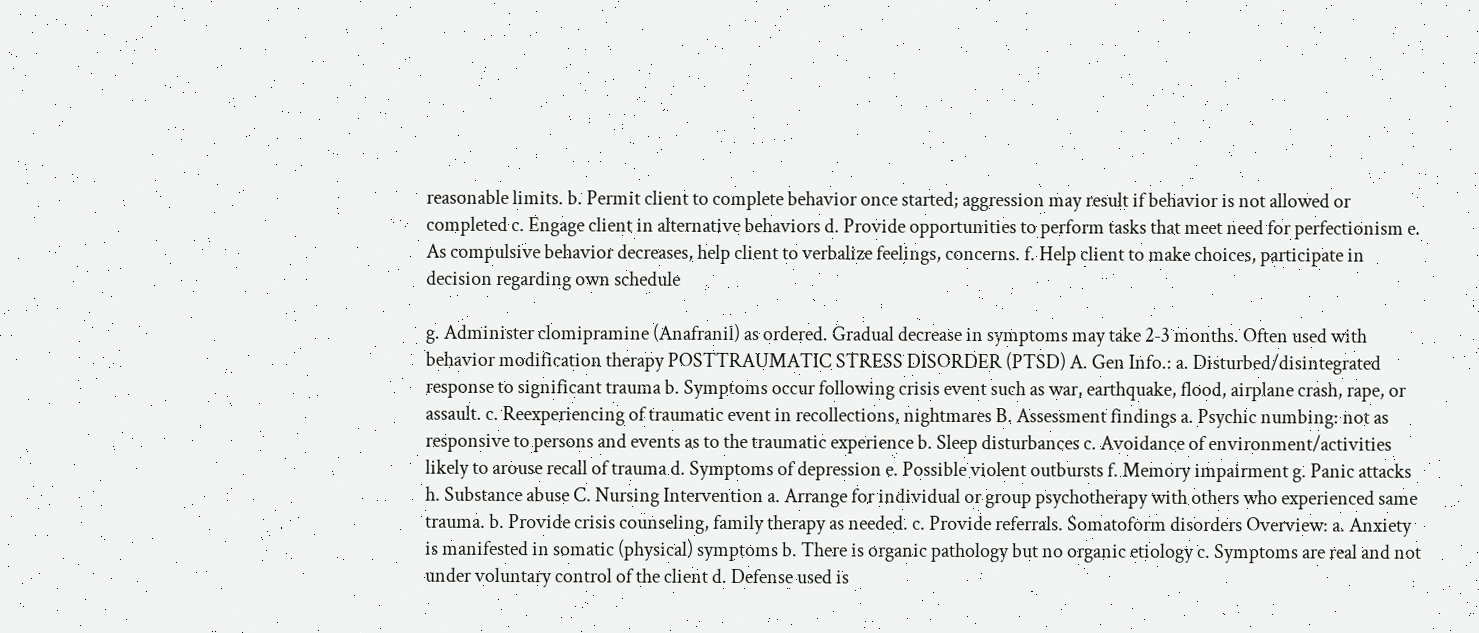reasonable limits. b. Permit client to complete behavior once started; aggression may result if behavior is not allowed or completed c. Engage client in alternative behaviors d. Provide opportunities to perform tasks that meet need for perfectionism e. As compulsive behavior decreases, help client to verbalize feelings, concerns. f. Help client to make choices, participate in decision regarding own schedule

g. Administer clomipramine (Anafranil) as ordered. Gradual decrease in symptoms may take 2-3 months. Often used with behavior modification therapy POSTTRAUMATIC STRESS DISORDER (PTSD) A. Gen Info.: a. Disturbed/disintegrated response to significant trauma b. Symptoms occur following crisis event such as war, earthquake, flood, airplane crash, rape, or assault. c. Reexperiencing of traumatic event in recollections, nightmares B. Assessment findings a. Psychic numbing: not as responsive to persons and events as to the traumatic experience b. Sleep disturbances c. Avoidance of environment/activities likely to arouse recall of trauma d. Symptoms of depression e. Possible violent outbursts f. Memory impairment g. Panic attacks h. Substance abuse C. Nursing Intervention a. Arrange for individual or group psychotherapy with others who experienced same trauma. b. Provide crisis counseling, family therapy as needed. c. Provide referrals. Somatoform disorders Overview: a. Anxiety is manifested in somatic (physical) symptoms b. There is organic pathology but no organic etiology c. Symptoms are real and not under voluntary control of the client d. Defense used is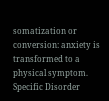somatization or conversion: anxiety is transformed to a physical symptom. Specific Disorder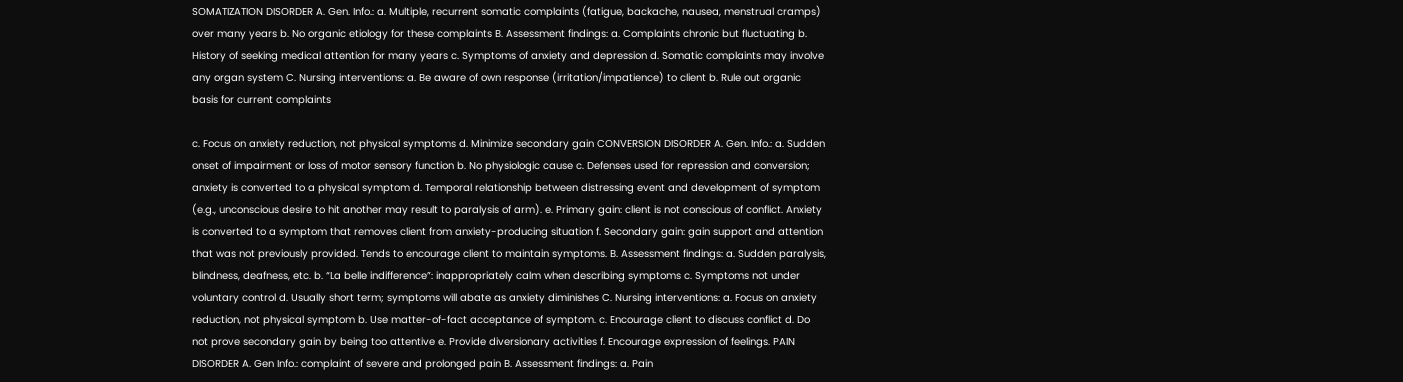SOMATIZATION DISORDER A. Gen. Info.: a. Multiple, recurrent somatic complaints (fatigue, backache, nausea, menstrual cramps) over many years b. No organic etiology for these complaints B. Assessment findings: a. Complaints chronic but fluctuating b. History of seeking medical attention for many years c. Symptoms of anxiety and depression d. Somatic complaints may involve any organ system C. Nursing interventions: a. Be aware of own response (irritation/impatience) to client b. Rule out organic basis for current complaints

c. Focus on anxiety reduction, not physical symptoms d. Minimize secondary gain CONVERSION DISORDER A. Gen. Info.: a. Sudden onset of impairment or loss of motor sensory function b. No physiologic cause c. Defenses used for repression and conversion; anxiety is converted to a physical symptom d. Temporal relationship between distressing event and development of symptom (e.g., unconscious desire to hit another may result to paralysis of arm). e. Primary gain: client is not conscious of conflict. Anxiety is converted to a symptom that removes client from anxiety-producing situation f. Secondary gain: gain support and attention that was not previously provided. Tends to encourage client to maintain symptoms. B. Assessment findings: a. Sudden paralysis, blindness, deafness, etc. b. “La belle indifference”: inappropriately calm when describing symptoms c. Symptoms not under voluntary control d. Usually short term; symptoms will abate as anxiety diminishes C. Nursing interventions: a. Focus on anxiety reduction, not physical symptom b. Use matter-of-fact acceptance of symptom. c. Encourage client to discuss conflict d. Do not prove secondary gain by being too attentive e. Provide diversionary activities f. Encourage expression of feelings. PAIN DISORDER A. Gen Info.: complaint of severe and prolonged pain B. Assessment findings: a. Pain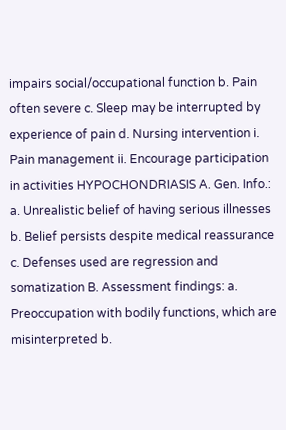impairs social/occupational function b. Pain often severe c. Sleep may be interrupted by experience of pain d. Nursing intervention i. Pain management ii. Encourage participation in activities HYPOCHONDRIASIS A. Gen. Info.: a. Unrealistic belief of having serious illnesses b. Belief persists despite medical reassurance c. Defenses used are regression and somatization B. Assessment findings: a. Preoccupation with bodily functions, which are misinterpreted b.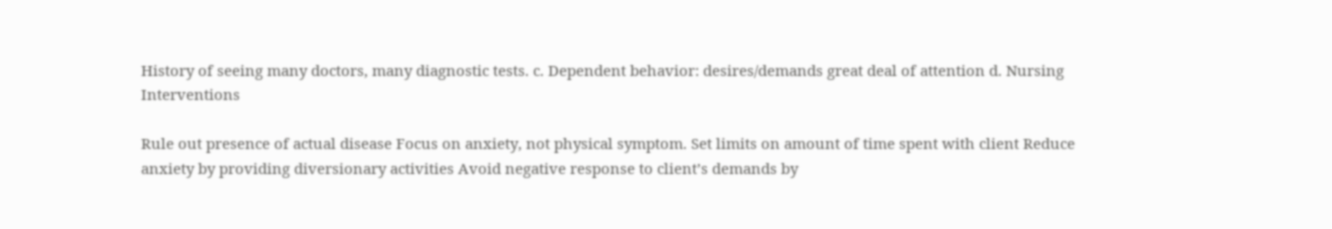History of seeing many doctors, many diagnostic tests. c. Dependent behavior: desires/demands great deal of attention d. Nursing Interventions

Rule out presence of actual disease Focus on anxiety, not physical symptom. Set limits on amount of time spent with client Reduce anxiety by providing diversionary activities Avoid negative response to client’s demands by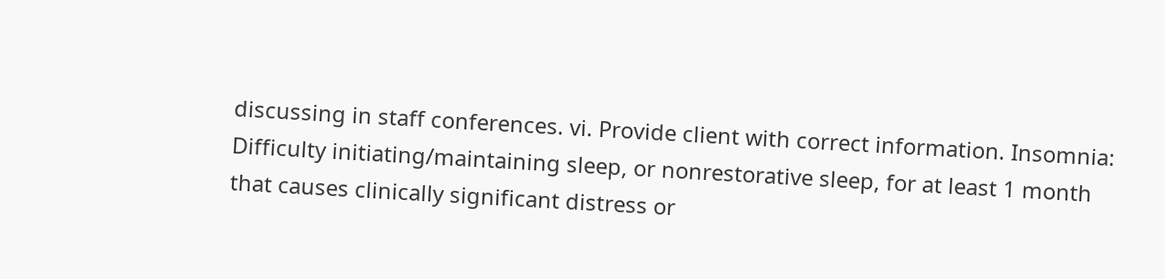discussing in staff conferences. vi. Provide client with correct information. Insomnia: Difficulty initiating/maintaining sleep, or nonrestorative sleep, for at least 1 month that causes clinically significant distress or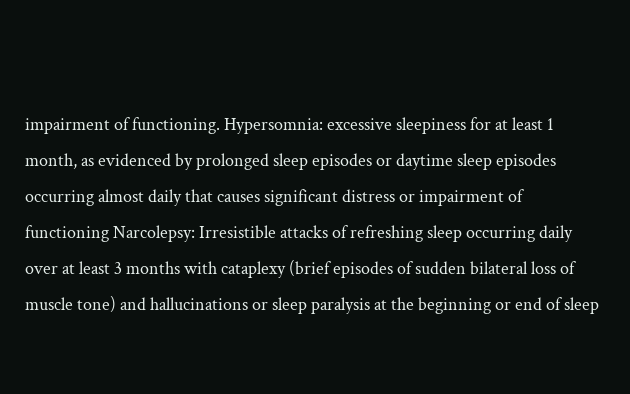impairment of functioning. Hypersomnia: excessive sleepiness for at least 1 month, as evidenced by prolonged sleep episodes or daytime sleep episodes occurring almost daily that causes significant distress or impairment of functioning Narcolepsy: Irresistible attacks of refreshing sleep occurring daily over at least 3 months with cataplexy (brief episodes of sudden bilateral loss of muscle tone) and hallucinations or sleep paralysis at the beginning or end of sleep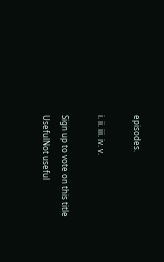episodes.

i. ii. iii. iv. v.

Sign up to vote on this title
UsefulNot useful